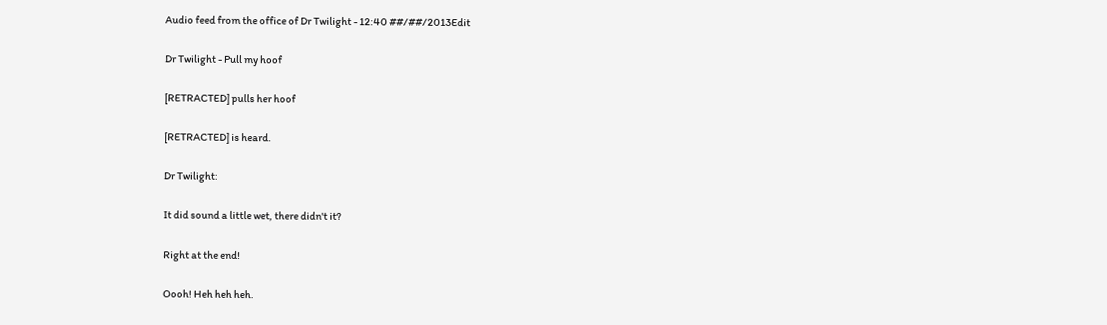Audio feed from the office of Dr Twilight - 12:40 ##/##/2013Edit

Dr Twilight - Pull my hoof

[RETRACTED] pulls her hoof

[RETRACTED] is heard.

Dr Twilight:

It did sound a little wet, there didn't it?

Right at the end!

Oooh! Heh heh heh.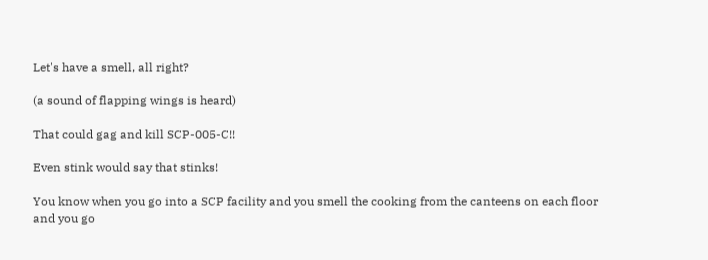Let's have a smell, all right?

(a sound of flapping wings is heard)

That could gag and kill SCP-005-C!!

Even stink would say that stinks!

You know when you go into a SCP facility and you smell the cooking from the canteens on each floor and you go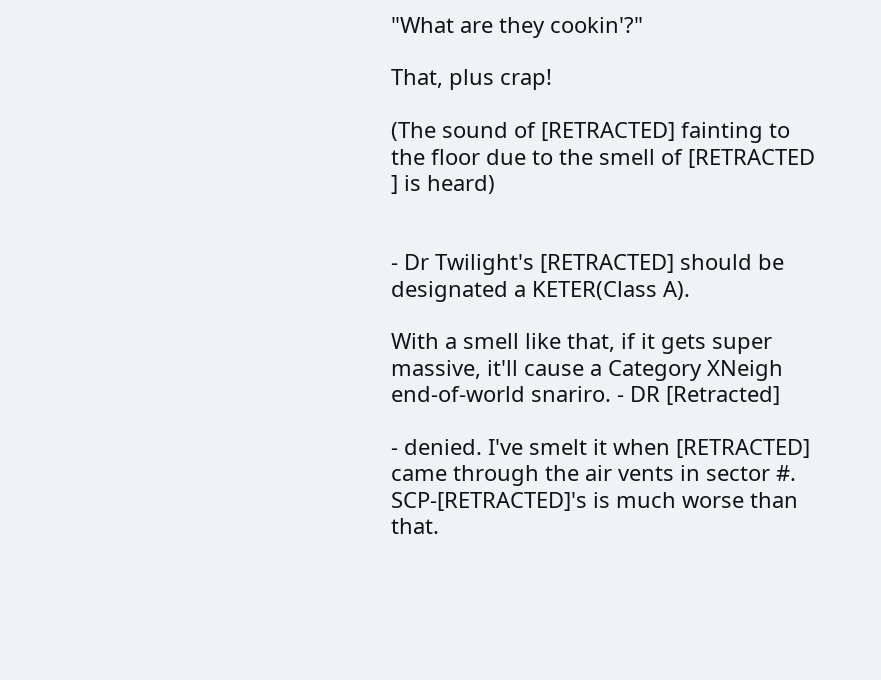"What are they cookin'?"

That, plus crap!

(The sound of [RETRACTED] fainting to the floor due to the smell of [RETRACTED ] is heard)


- Dr Twilight's [RETRACTED] should be designated a KETER(Class A).

With a smell like that, if it gets super massive, it'll cause a Category XNeigh end-of-world snariro. - DR [Retracted]

- denied. I've smelt it when [RETRACTED] came through the air vents in sector #. SCP-[RETRACTED]'s is much worse than that.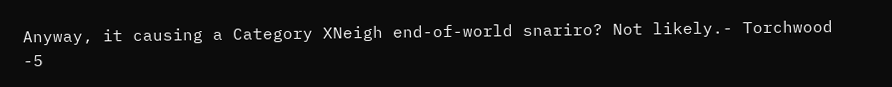Anyway, it causing a Category XNeigh end-of-world snariro? Not likely.- Torchwood -5